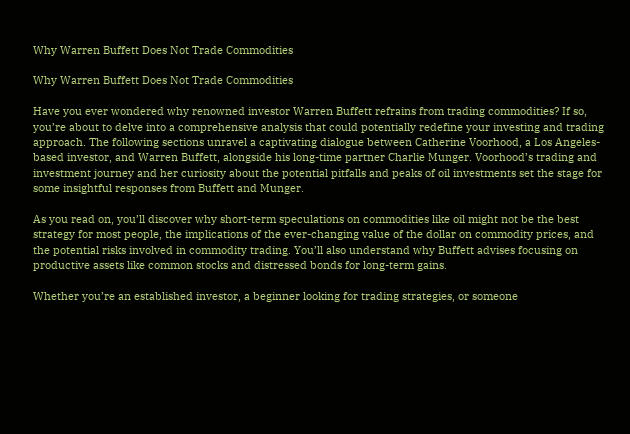Why Warren Buffett Does Not Trade Commodities

Why Warren Buffett Does Not Trade Commodities

Have you ever wondered why renowned investor Warren Buffett refrains from trading commodities? If so, you’re about to delve into a comprehensive analysis that could potentially redefine your investing and trading approach. The following sections unravel a captivating dialogue between Catherine Voorhood, a Los Angeles-based investor, and Warren Buffett, alongside his long-time partner Charlie Munger. Voorhood’s trading and investment journey and her curiosity about the potential pitfalls and peaks of oil investments set the stage for some insightful responses from Buffett and Munger.

As you read on, you’ll discover why short-term speculations on commodities like oil might not be the best strategy for most people, the implications of the ever-changing value of the dollar on commodity prices, and the potential risks involved in commodity trading. You’ll also understand why Buffett advises focusing on productive assets like common stocks and distressed bonds for long-term gains.

Whether you’re an established investor, a beginner looking for trading strategies, or someone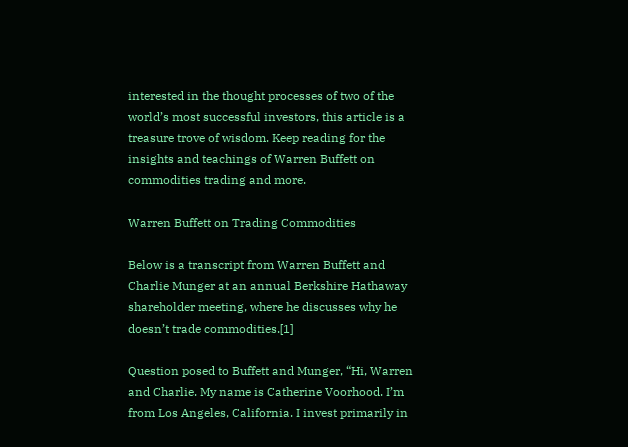interested in the thought processes of two of the world’s most successful investors, this article is a treasure trove of wisdom. Keep reading for the insights and teachings of Warren Buffett on commodities trading and more.

Warren Buffett on Trading Commodities

Below is a transcript from Warren Buffett and Charlie Munger at an annual Berkshire Hathaway shareholder meeting, where he discusses why he doesn’t trade commodities.[1]

Question posed to Buffett and Munger, “Hi, Warren and Charlie. My name is Catherine Voorhood. I’m from Los Angeles, California. I invest primarily in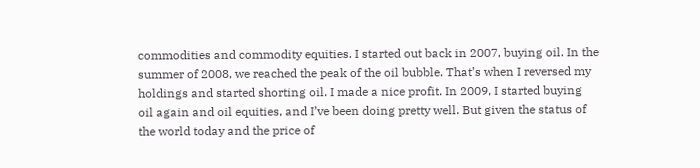commodities and commodity equities. I started out back in 2007, buying oil. In the summer of 2008, we reached the peak of the oil bubble. That’s when I reversed my holdings and started shorting oil. I made a nice profit. In 2009, I started buying oil again and oil equities, and I’ve been doing pretty well. But given the status of the world today and the price of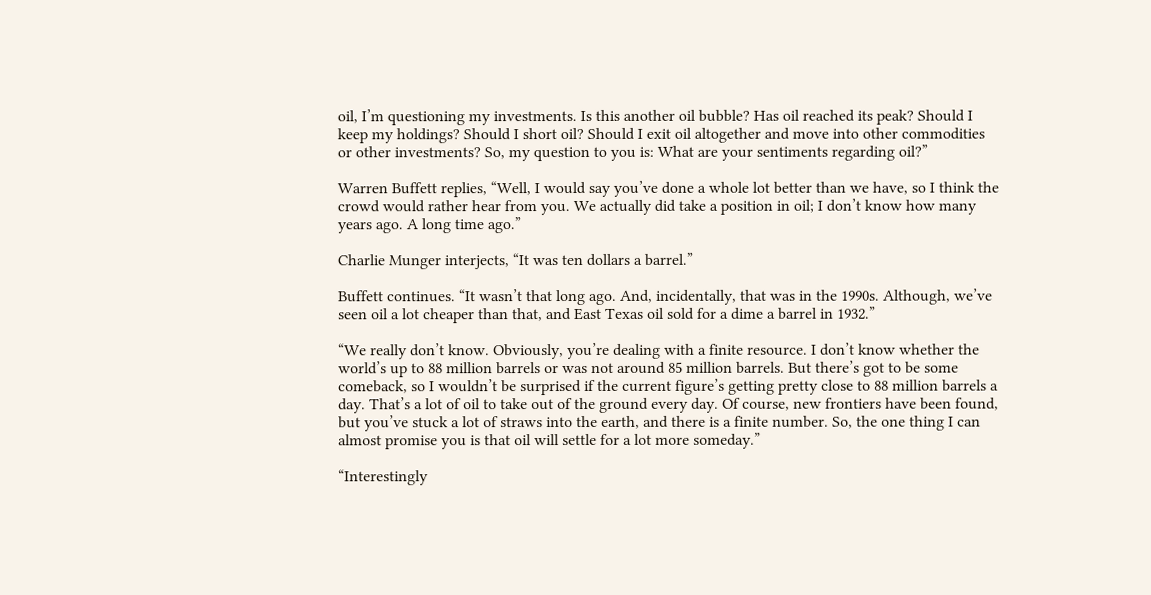oil, I’m questioning my investments. Is this another oil bubble? Has oil reached its peak? Should I keep my holdings? Should I short oil? Should I exit oil altogether and move into other commodities or other investments? So, my question to you is: What are your sentiments regarding oil?”

Warren Buffett replies, “Well, I would say you’ve done a whole lot better than we have, so I think the crowd would rather hear from you. We actually did take a position in oil; I don’t know how many years ago. A long time ago.”

Charlie Munger interjects, “It was ten dollars a barrel.”

Buffett continues. “It wasn’t that long ago. And, incidentally, that was in the 1990s. Although, we’ve seen oil a lot cheaper than that, and East Texas oil sold for a dime a barrel in 1932.”

“We really don’t know. Obviously, you’re dealing with a finite resource. I don’t know whether the world’s up to 88 million barrels or was not around 85 million barrels. But there’s got to be some comeback, so I wouldn’t be surprised if the current figure’s getting pretty close to 88 million barrels a day. That’s a lot of oil to take out of the ground every day. Of course, new frontiers have been found, but you’ve stuck a lot of straws into the earth, and there is a finite number. So, the one thing I can almost promise you is that oil will settle for a lot more someday.”

“Interestingly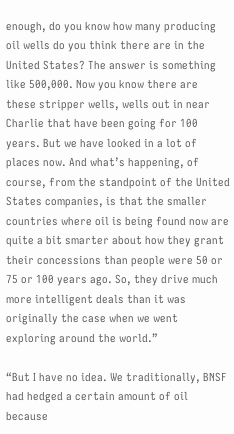enough, do you know how many producing oil wells do you think there are in the United States? The answer is something like 500,000. Now you know there are these stripper wells, wells out in near Charlie that have been going for 100 years. But we have looked in a lot of places now. And what’s happening, of course, from the standpoint of the United States companies, is that the smaller countries where oil is being found now are quite a bit smarter about how they grant their concessions than people were 50 or 75 or 100 years ago. So, they drive much more intelligent deals than it was originally the case when we went exploring around the world.”

“But I have no idea. We traditionally, BNSF had hedged a certain amount of oil because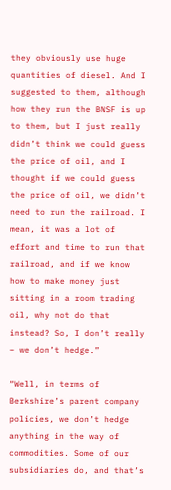they obviously use huge quantities of diesel. And I suggested to them, although how they run the BNSF is up to them, but I just really didn’t think we could guess the price of oil, and I thought if we could guess the price of oil, we didn’t need to run the railroad. I mean, it was a lot of effort and time to run that railroad, and if we know how to make money just sitting in a room trading oil, why not do that instead? So, I don’t really – we don’t hedge.”

“Well, in terms of Berkshire’s parent company policies, we don’t hedge anything in the way of commodities. Some of our subsidiaries do, and that’s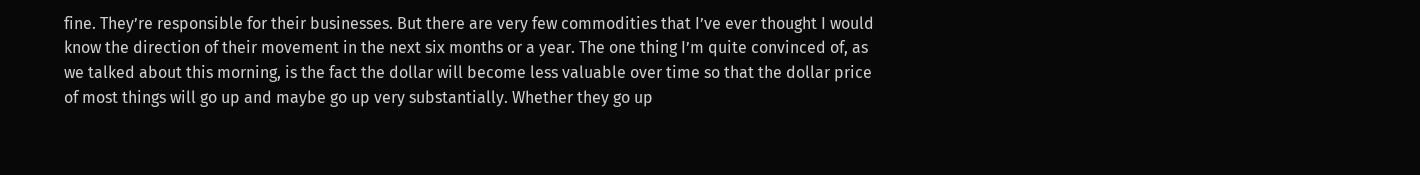fine. They’re responsible for their businesses. But there are very few commodities that I’ve ever thought I would know the direction of their movement in the next six months or a year. The one thing I’m quite convinced of, as we talked about this morning, is the fact the dollar will become less valuable over time so that the dollar price of most things will go up and maybe go up very substantially. Whether they go up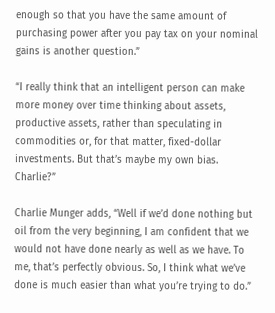enough so that you have the same amount of purchasing power after you pay tax on your nominal gains is another question.”

“I really think that an intelligent person can make more money over time thinking about assets, productive assets, rather than speculating in commodities or, for that matter, fixed-dollar investments. But that’s maybe my own bias. Charlie?”

Charlie Munger adds, “Well if we’d done nothing but oil from the very beginning, I am confident that we would not have done nearly as well as we have. To me, that’s perfectly obvious. So, I think what we’ve done is much easier than what you’re trying to do.”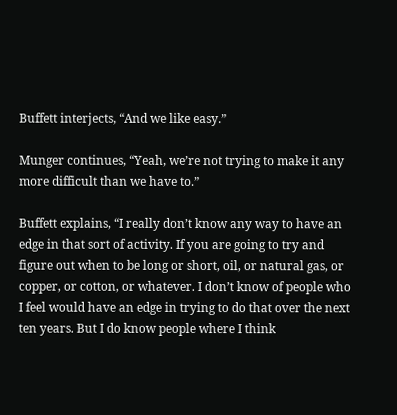Buffett interjects, “And we like easy.”

Munger continues, “Yeah, we’re not trying to make it any more difficult than we have to.”

Buffett explains, “I really don’t know any way to have an edge in that sort of activity. If you are going to try and figure out when to be long or short, oil, or natural gas, or copper, or cotton, or whatever. I don’t know of people who I feel would have an edge in trying to do that over the next ten years. But I do know people where I think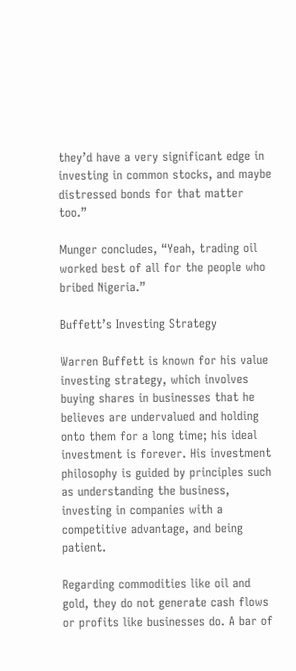they’d have a very significant edge in investing in common stocks, and maybe distressed bonds for that matter too.”

Munger concludes, “Yeah, trading oil worked best of all for the people who bribed Nigeria.”

Buffett’s Investing Strategy

Warren Buffett is known for his value investing strategy, which involves buying shares in businesses that he believes are undervalued and holding onto them for a long time; his ideal investment is forever. His investment philosophy is guided by principles such as understanding the business, investing in companies with a competitive advantage, and being patient.

Regarding commodities like oil and gold, they do not generate cash flows or profits like businesses do. A bar of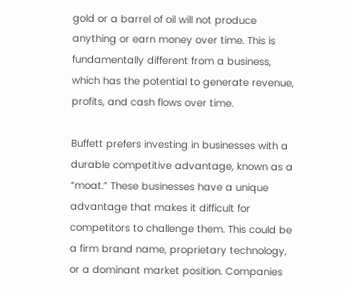gold or a barrel of oil will not produce anything or earn money over time. This is fundamentally different from a business, which has the potential to generate revenue, profits, and cash flows over time.

Buffett prefers investing in businesses with a durable competitive advantage, known as a “moat.” These businesses have a unique advantage that makes it difficult for competitors to challenge them. This could be a firm brand name, proprietary technology, or a dominant market position. Companies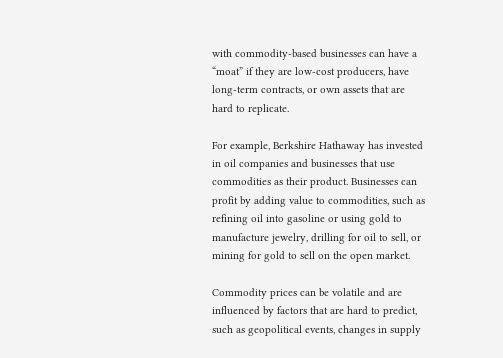with commodity-based businesses can have a “moat” if they are low-cost producers, have long-term contracts, or own assets that are hard to replicate.

For example, Berkshire Hathaway has invested in oil companies and businesses that use commodities as their product. Businesses can profit by adding value to commodities, such as refining oil into gasoline or using gold to manufacture jewelry, drilling for oil to sell, or mining for gold to sell on the open market.

Commodity prices can be volatile and are influenced by factors that are hard to predict, such as geopolitical events, changes in supply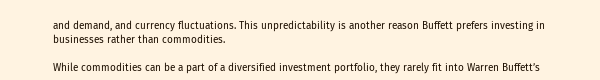and demand, and currency fluctuations. This unpredictability is another reason Buffett prefers investing in businesses rather than commodities.

While commodities can be a part of a diversified investment portfolio, they rarely fit into Warren Buffett’s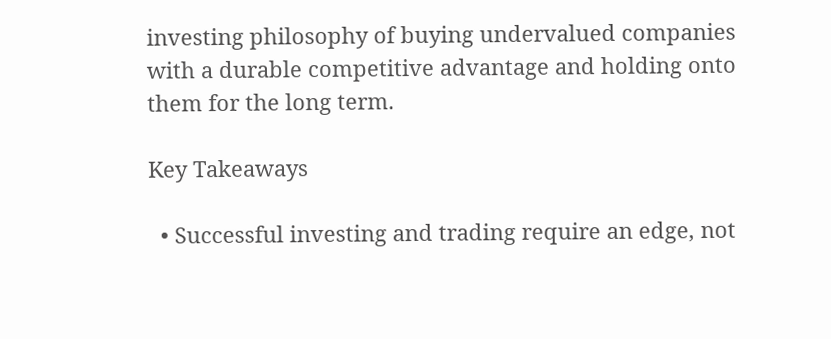investing philosophy of buying undervalued companies with a durable competitive advantage and holding onto them for the long term.

Key Takeaways

  • Successful investing and trading require an edge, not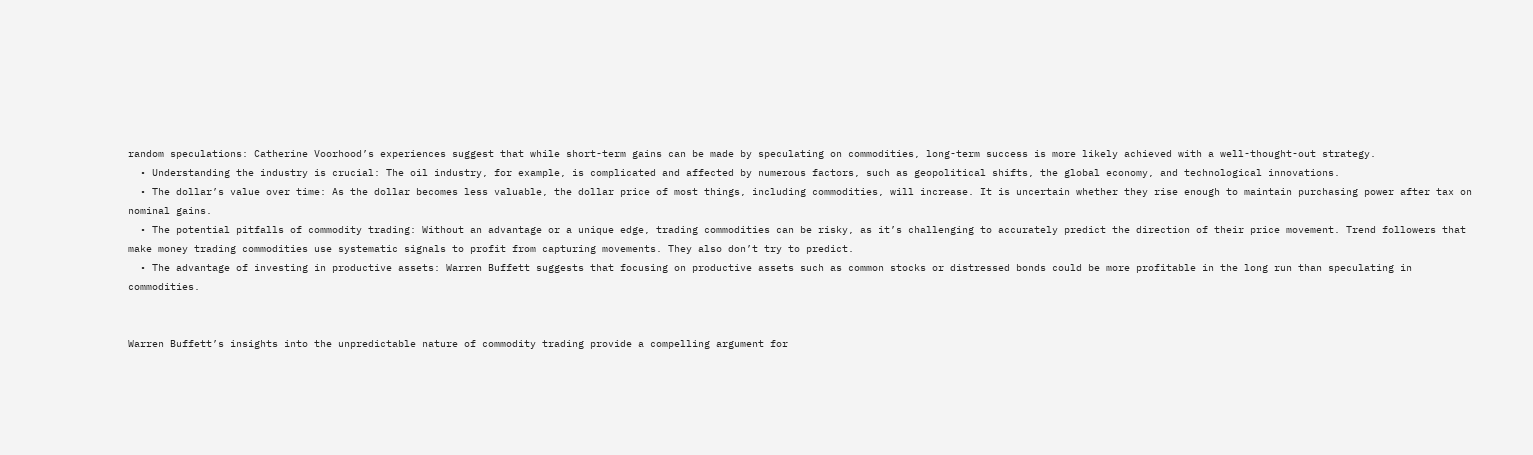random speculations: Catherine Voorhood’s experiences suggest that while short-term gains can be made by speculating on commodities, long-term success is more likely achieved with a well-thought-out strategy.
  • Understanding the industry is crucial: The oil industry, for example, is complicated and affected by numerous factors, such as geopolitical shifts, the global economy, and technological innovations.
  • The dollar’s value over time: As the dollar becomes less valuable, the dollar price of most things, including commodities, will increase. It is uncertain whether they rise enough to maintain purchasing power after tax on nominal gains.
  • The potential pitfalls of commodity trading: Without an advantage or a unique edge, trading commodities can be risky, as it’s challenging to accurately predict the direction of their price movement. Trend followers that make money trading commodities use systematic signals to profit from capturing movements. They also don’t try to predict.
  • The advantage of investing in productive assets: Warren Buffett suggests that focusing on productive assets such as common stocks or distressed bonds could be more profitable in the long run than speculating in commodities.


Warren Buffett’s insights into the unpredictable nature of commodity trading provide a compelling argument for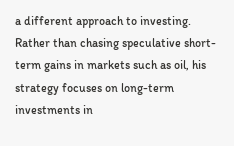a different approach to investing. Rather than chasing speculative short-term gains in markets such as oil, his strategy focuses on long-term investments in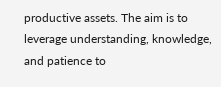productive assets. The aim is to leverage understanding, knowledge, and patience to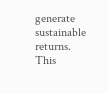generate sustainable returns. This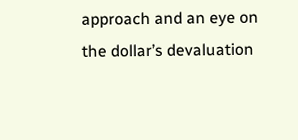approach and an eye on the dollar’s devaluation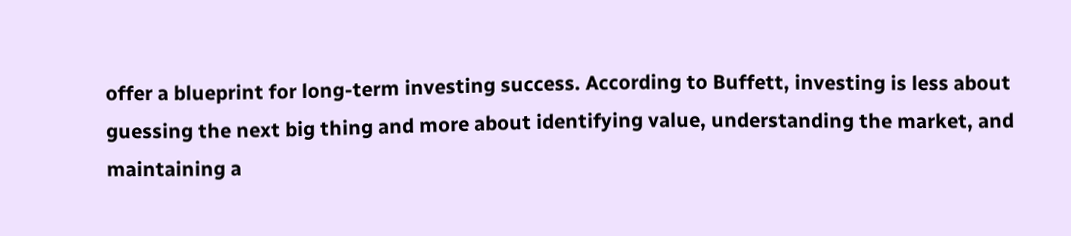offer a blueprint for long-term investing success. According to Buffett, investing is less about guessing the next big thing and more about identifying value, understanding the market, and maintaining a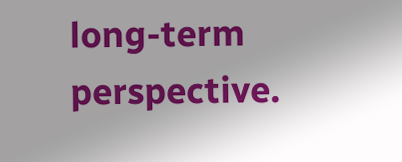long-term perspective.